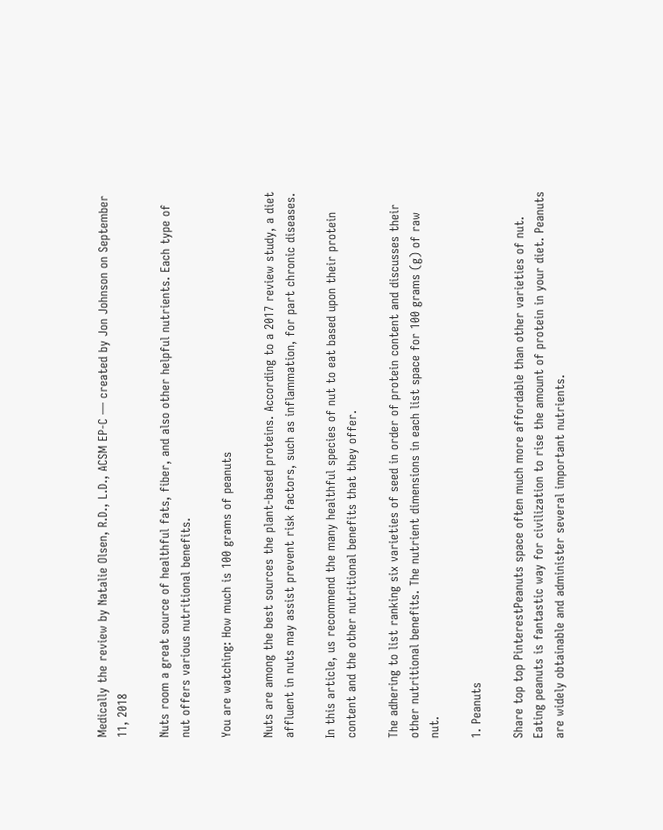Medically the review by Natalie Olsen, R.D., L.D., ACSM EP-C — created by Jon Johnson on September 11, 2018

Nuts room a great source of healthful fats, fiber, and also other helpful nutrients. Each type of nut offers various nutritional benefits.

You are watching: How much is 100 grams of peanuts

Nuts are among the best sources the plant-based proteins. According to a 2017 review study, a diet affluent in nuts may assist prevent risk factors, such as inflammation, for part chronic diseases.

In this article, us recommend the many healthful species of nut to eat based upon their protein content and the other nutritional benefits that they offer.

The adhering to list ranking six varieties of seed in order of protein content and discusses their other nutritional benefits. The nutrient dimensions in each list space for 100 grams (g) of raw nut.

1. Peanuts

Share top top PinterestPeanuts space often much more affordable than other varieties of nut.
Eating peanuts is fantastic way for civilization to rise the amount of protein in your diet. Peanuts are widely obtainable and administer several important nutrients.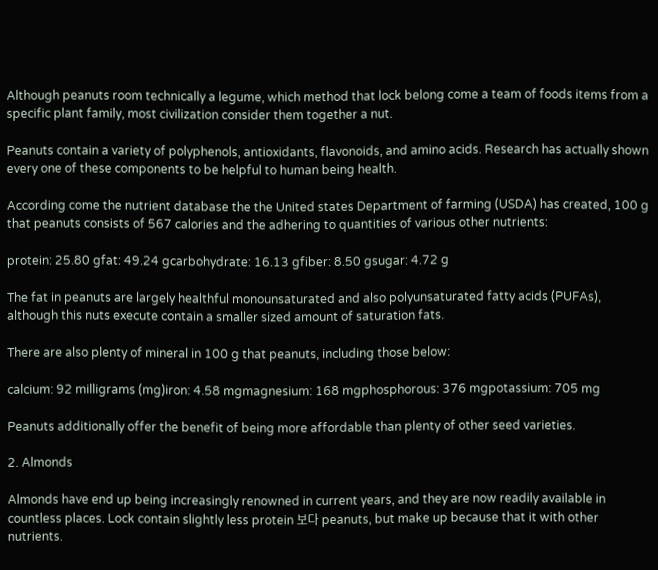Although peanuts room technically a legume, which method that lock belong come a team of foods items from a specific plant family, most civilization consider them together a nut.

Peanuts contain a variety of polyphenols, antioxidants, flavonoids, and amino acids. Research has actually shown every one of these components to be helpful to human being health.

According come the nutrient database the the United states Department of farming (USDA) has created, 100 g that peanuts consists of 567 calories and the adhering to quantities of various other nutrients:

protein: 25.80 gfat: 49.24 gcarbohydrate: 16.13 gfiber: 8.50 gsugar: 4.72 g

The fat in peanuts are largely healthful monounsaturated and also polyunsaturated fatty acids (PUFAs), although this nuts execute contain a smaller sized amount of saturation fats.

There are also plenty of mineral in 100 g that peanuts, including those below:

calcium: 92 milligrams (mg)iron: 4.58 mgmagnesium: 168 mgphosphorous: 376 mgpotassium: 705 mg

Peanuts additionally offer the benefit of being more affordable than plenty of other seed varieties.

2. Almonds

Almonds have end up being increasingly renowned in current years, and they are now readily available in countless places. Lock contain slightly less protein 보다 peanuts, but make up because that it with other nutrients.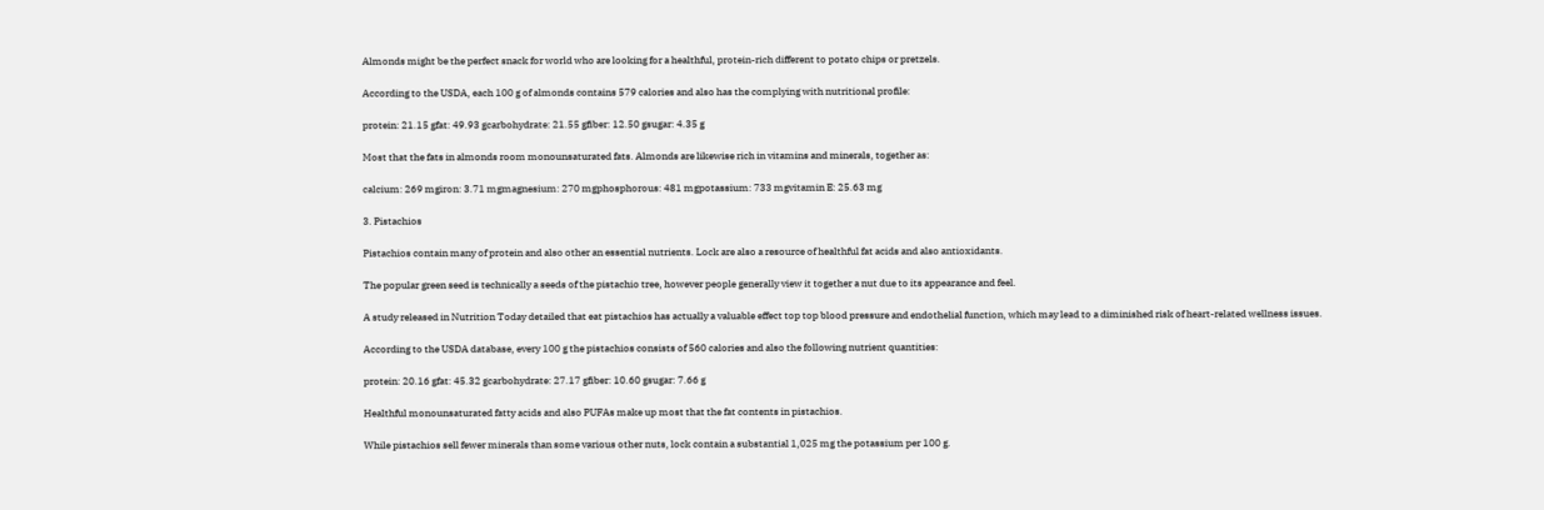Almonds might be the perfect snack for world who are looking for a healthful, protein-rich different to potato chips or pretzels.

According to the USDA, each 100 g of almonds contains 579 calories and also has the complying with nutritional profile:

protein: 21.15 gfat: 49.93 gcarbohydrate: 21.55 gfiber: 12.50 gsugar: 4.35 g

Most that the fats in almonds room monounsaturated fats. Almonds are likewise rich in vitamins and minerals, together as:

calcium: 269 mgiron: 3.71 mgmagnesium: 270 mgphosphorous: 481 mgpotassium: 733 mgvitamin E: 25.63 mg

3. Pistachios

Pistachios contain many of protein and also other an essential nutrients. Lock are also a resource of healthful fat acids and also antioxidants.

The popular green seed is technically a seeds of the pistachio tree, however people generally view it together a nut due to its appearance and feel.

A study released in Nutrition Today detailed that eat pistachios has actually a valuable effect top top blood pressure and endothelial function, which may lead to a diminished risk of heart-related wellness issues.

According to the USDA database, every 100 g the pistachios consists of 560 calories and also the following nutrient quantities:

protein: 20.16 gfat: 45.32 gcarbohydrate: 27.17 gfiber: 10.60 gsugar: 7.66 g

Healthful monounsaturated fatty acids and also PUFAs make up most that the fat contents in pistachios.

While pistachios sell fewer minerals than some various other nuts, lock contain a substantial 1,025 mg the potassium per 100 g.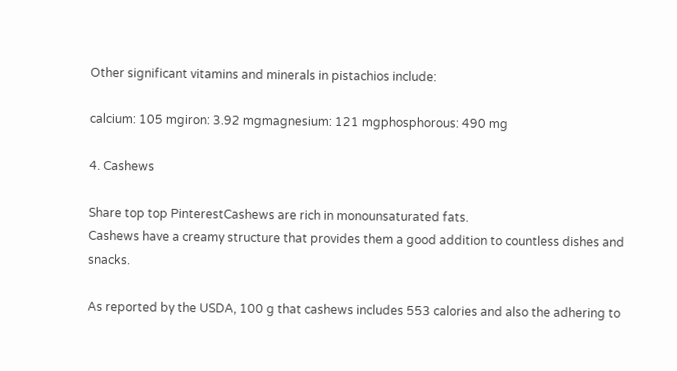Other significant vitamins and minerals in pistachios include:

calcium: 105 mgiron: 3.92 mgmagnesium: 121 mgphosphorous: 490 mg

4. Cashews

Share top top PinterestCashews are rich in monounsaturated fats.
Cashews have a creamy structure that provides them a good addition to countless dishes and snacks.

As reported by the USDA, 100 g that cashews includes 553 calories and also the adhering to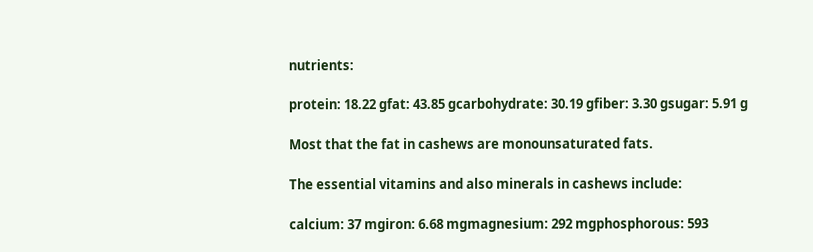nutrients:

protein: 18.22 gfat: 43.85 gcarbohydrate: 30.19 gfiber: 3.30 gsugar: 5.91 g

Most that the fat in cashews are monounsaturated fats.

The essential vitamins and also minerals in cashews include:

calcium: 37 mgiron: 6.68 mgmagnesium: 292 mgphosphorous: 593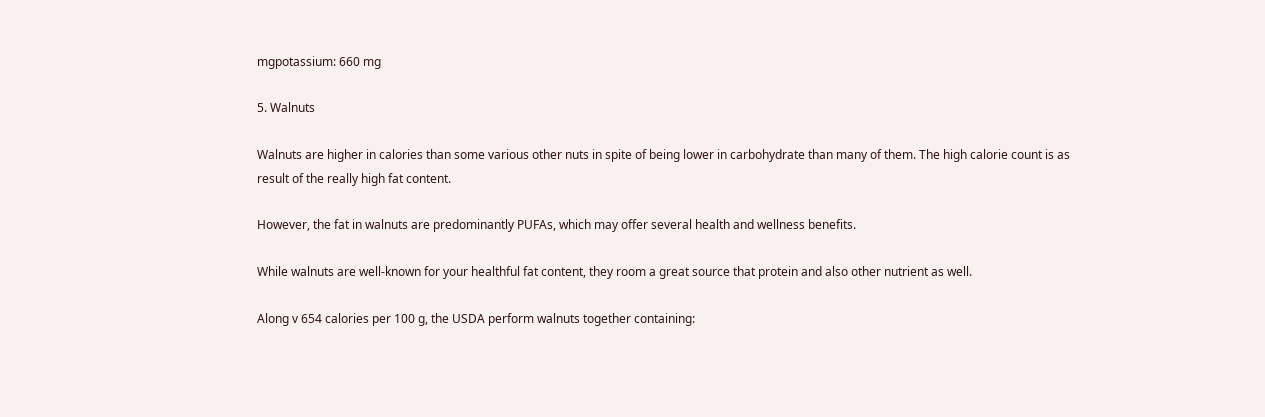mgpotassium: 660 mg

5. Walnuts

Walnuts are higher in calories than some various other nuts in spite of being lower in carbohydrate than many of them. The high calorie count is as result of the really high fat content.

However, the fat in walnuts are predominantly PUFAs, which may offer several health and wellness benefits.

While walnuts are well-known for your healthful fat content, they room a great source that protein and also other nutrient as well.

Along v 654 calories per 100 g, the USDA perform walnuts together containing: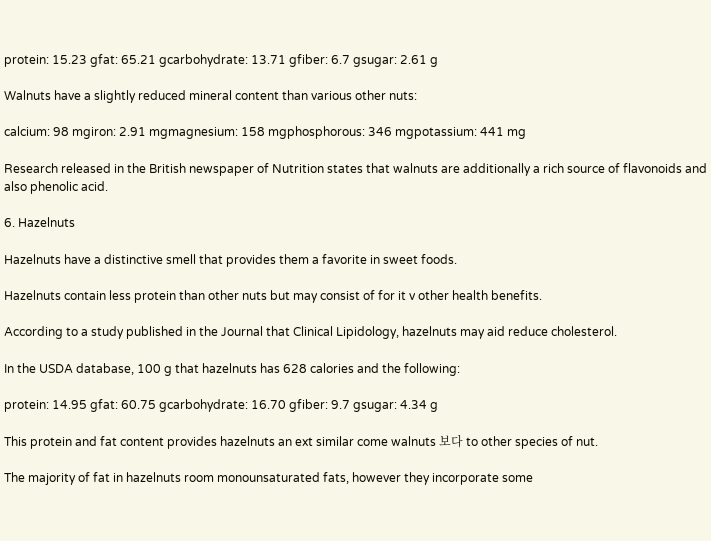protein: 15.23 gfat: 65.21 gcarbohydrate: 13.71 gfiber: 6.7 gsugar: 2.61 g

Walnuts have a slightly reduced mineral content than various other nuts:

calcium: 98 mgiron: 2.91 mgmagnesium: 158 mgphosphorous: 346 mgpotassium: 441 mg

Research released in the British newspaper of Nutrition states that walnuts are additionally a rich source of flavonoids and also phenolic acid.

6. Hazelnuts

Hazelnuts have a distinctive smell that provides them a favorite in sweet foods.

Hazelnuts contain less protein than other nuts but may consist of for it v other health benefits.

According to a study published in the Journal that Clinical Lipidology, hazelnuts may aid reduce cholesterol.

In the USDA database, 100 g that hazelnuts has 628 calories and the following:

protein: 14.95 gfat: 60.75 gcarbohydrate: 16.70 gfiber: 9.7 gsugar: 4.34 g

This protein and fat content provides hazelnuts an ext similar come walnuts 보다 to other species of nut.

The majority of fat in hazelnuts room monounsaturated fats, however they incorporate some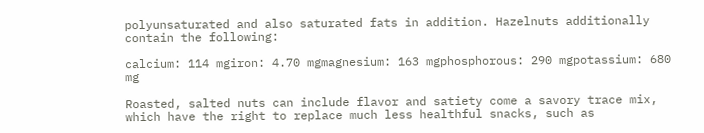polyunsaturated and also saturated fats in addition. Hazelnuts additionally contain the following:

calcium: 114 mgiron: 4.70 mgmagnesium: 163 mgphosphorous: 290 mgpotassium: 680 mg

Roasted, salted nuts can include flavor and satiety come a savory trace mix, which have the right to replace much less healthful snacks, such as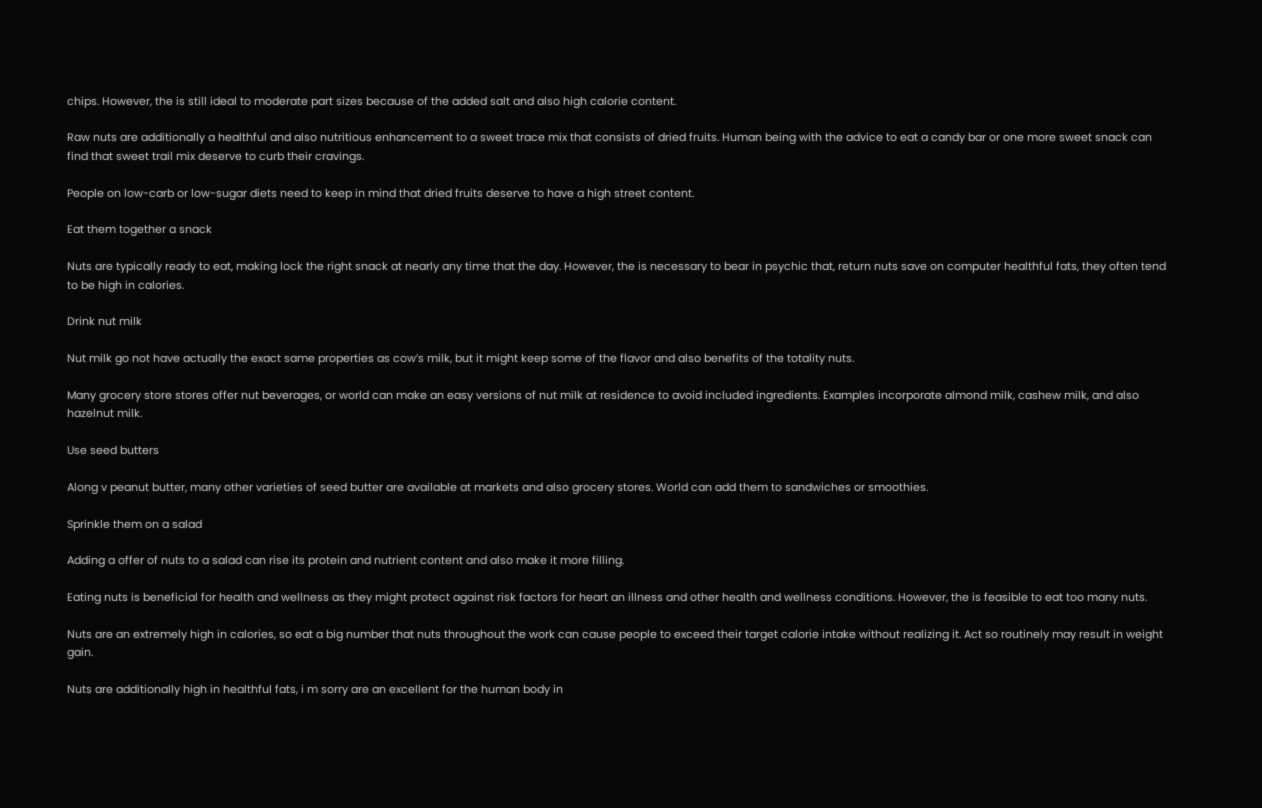chips. However, the is still ideal to moderate part sizes because of the added salt and also high calorie content.

Raw nuts are additionally a healthful and also nutritious enhancement to a sweet trace mix that consists of dried fruits. Human being with the advice to eat a candy bar or one more sweet snack can find that sweet trail mix deserve to curb their cravings.

People on low-carb or low-sugar diets need to keep in mind that dried fruits deserve to have a high street content.

Eat them together a snack

Nuts are typically ready to eat, making lock the right snack at nearly any time that the day. However, the is necessary to bear in psychic that, return nuts save on computer healthful fats, they often tend to be high in calories.

Drink nut milk

Nut milk go not have actually the exact same properties as cow’s milk, but it might keep some of the flavor and also benefits of the totality nuts.

Many grocery store stores offer nut beverages, or world can make an easy versions of nut milk at residence to avoid included ingredients. Examples incorporate almond milk, cashew milk, and also hazelnut milk.

Use seed butters

Along v peanut butter, many other varieties of seed butter are available at markets and also grocery stores. World can add them to sandwiches or smoothies.

Sprinkle them on a salad

Adding a offer of nuts to a salad can rise its protein and nutrient content and also make it more filling.

Eating nuts is beneficial for health and wellness as they might protect against risk factors for heart an illness and other health and wellness conditions. However, the is feasible to eat too many nuts.

Nuts are an extremely high in calories, so eat a big number that nuts throughout the work can cause people to exceed their target calorie intake without realizing it. Act so routinely may result in weight gain.

Nuts are additionally high in healthful fats, i m sorry are an excellent for the human body in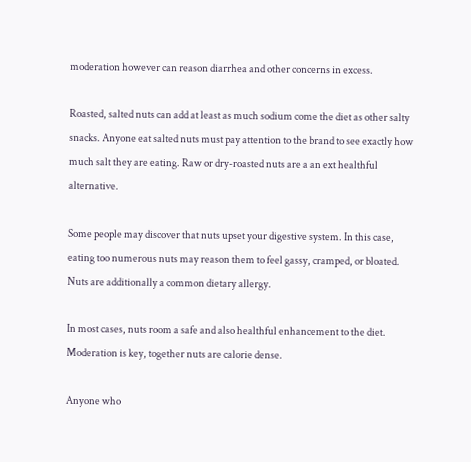moderation however can reason diarrhea and other concerns in excess.

Roasted, salted nuts can add at least as much sodium come the diet as other salty snacks. Anyone eat salted nuts must pay attention to the brand to see exactly how much salt they are eating. Raw or dry-roasted nuts are a an ext healthful alternative.

Some people may discover that nuts upset your digestive system. In this case, eating too numerous nuts may reason them to feel gassy, cramped, or bloated. Nuts are additionally a common dietary allergy.

In most cases, nuts room a safe and also healthful enhancement to the diet. Moderation is key, together nuts are calorie dense.

Anyone who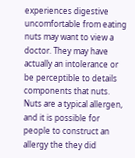experiences digestive uncomfortable from eating nuts may want to view a doctor. They may have actually an intolerance or be perceptible to details components that nuts. Nuts are a typical allergen, and it is possible for people to construct an allergy the they did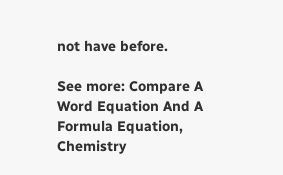not have before.

See more: Compare A Word Equation And A Formula Equation, Chemistry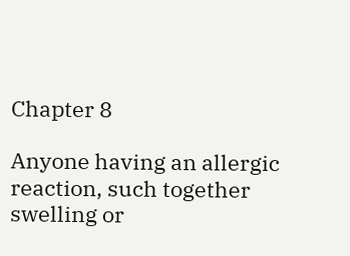Chapter 8

Anyone having an allergic reaction, such together swelling or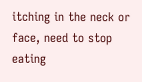itching in the neck or face, need to stop eating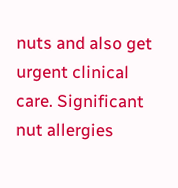nuts and also get urgent clinical care. Significant nut allergies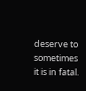deserve to sometimes it is in fatal.